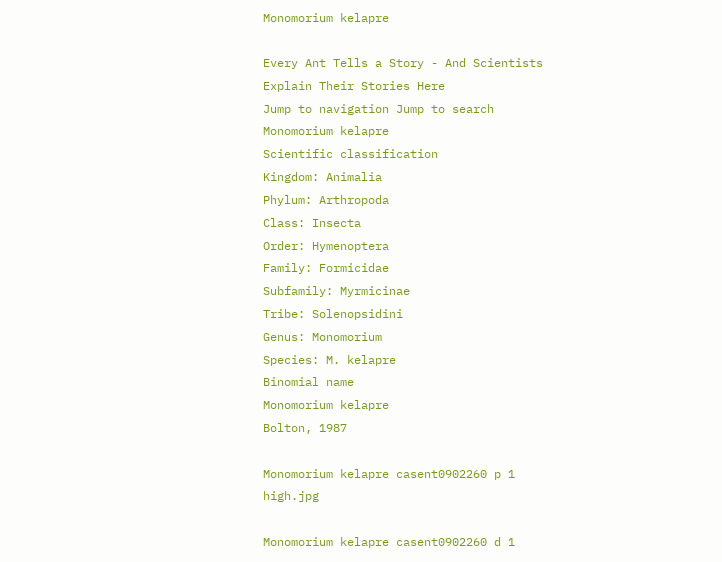Monomorium kelapre

Every Ant Tells a Story - And Scientists Explain Their Stories Here
Jump to navigation Jump to search
Monomorium kelapre
Scientific classification
Kingdom: Animalia
Phylum: Arthropoda
Class: Insecta
Order: Hymenoptera
Family: Formicidae
Subfamily: Myrmicinae
Tribe: Solenopsidini
Genus: Monomorium
Species: M. kelapre
Binomial name
Monomorium kelapre
Bolton, 1987

Monomorium kelapre casent0902260 p 1 high.jpg

Monomorium kelapre casent0902260 d 1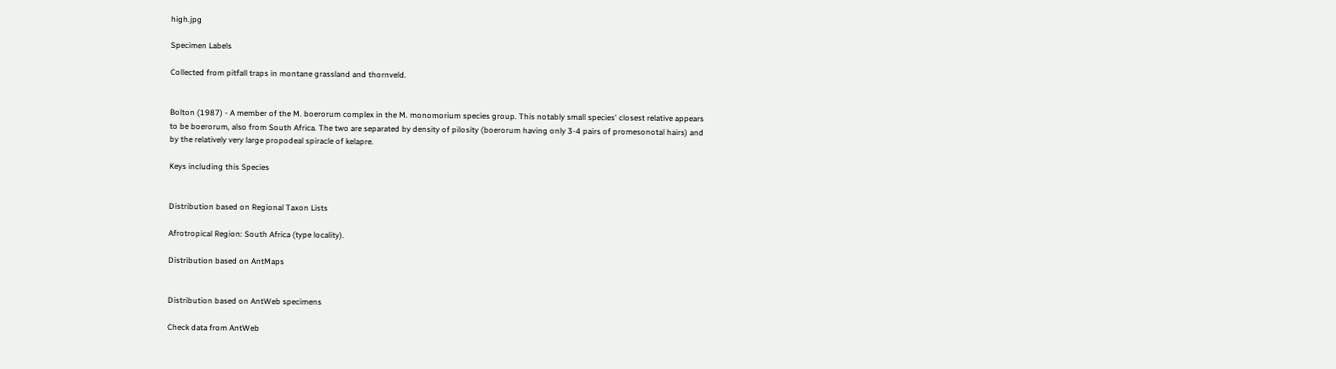high.jpg

Specimen Labels

Collected from pitfall traps in montane grassland and thornveld.


Bolton (1987) - A member of the M. boerorum complex in the M. monomorium species group. This notably small species' closest relative appears to be boerorum, also from South Africa. The two are separated by density of pilosity (boerorum having only 3-4 pairs of promesonotal hairs) and by the relatively very large propodeal spiracle of kelapre.

Keys including this Species


Distribution based on Regional Taxon Lists

Afrotropical Region: South Africa (type locality).

Distribution based on AntMaps


Distribution based on AntWeb specimens

Check data from AntWeb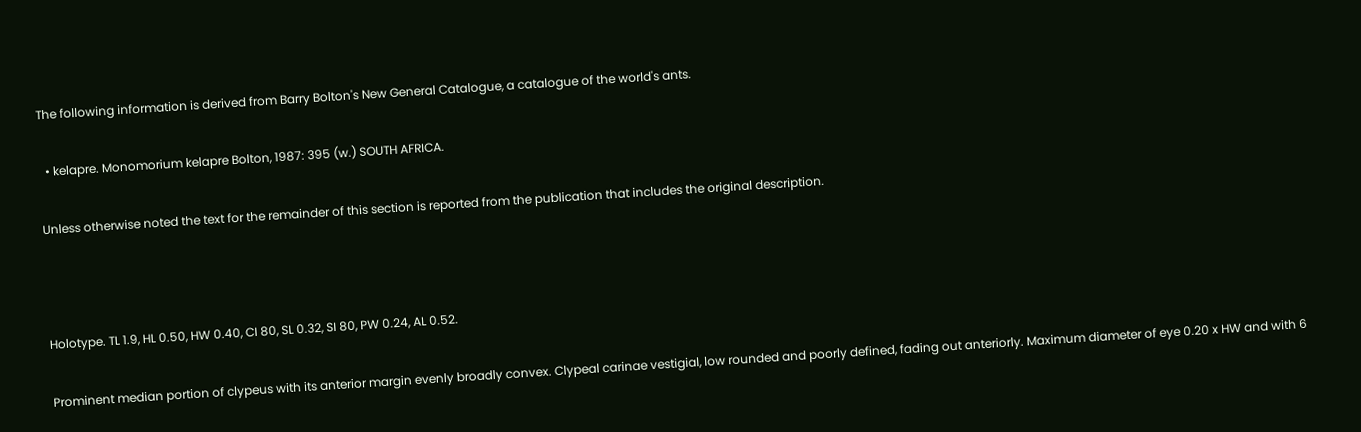The following information is derived from Barry Bolton's New General Catalogue, a catalogue of the world's ants.

  • kelapre. Monomorium kelapre Bolton, 1987: 395 (w.) SOUTH AFRICA.

Unless otherwise noted the text for the remainder of this section is reported from the publication that includes the original description.



Holotype. TL 1.9, HL 0.50, HW 0.40, CI 80, SL 0.32, SI 80, PW 0.24, AL 0.52.

Prominent median portion of clypeus with its anterior margin evenly broadly convex. Clypeal carinae vestigial, low rounded and poorly defined, fading out anteriorly. Maximum diameter of eye 0.20 x HW and with 6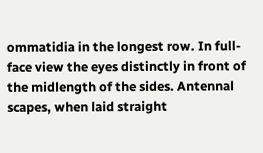ommatidia in the longest row. In full-face view the eyes distinctly in front of the midlength of the sides. Antennal scapes, when laid straight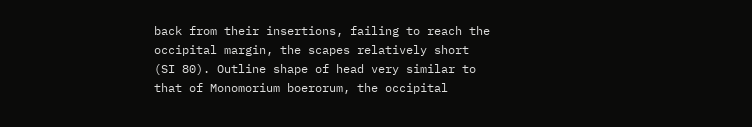back from their insertions, failing to reach the occipital margin, the scapes relatively short (SI 80). Outline shape of head very similar to that of Monomorium boerorum, the occipital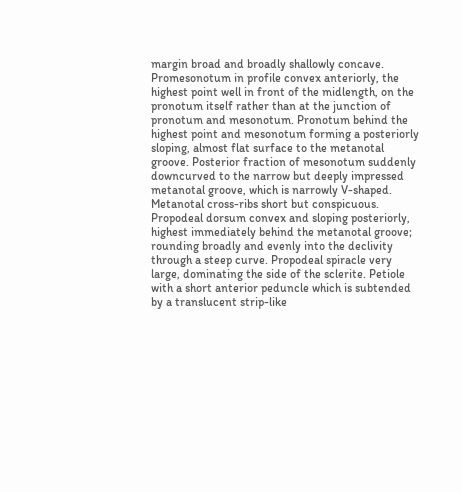margin broad and broadly shallowly concave. Promesonotum in profile convex anteriorly, the highest point well in front of the midlength, on the pronotum itself rather than at the junction of pronotum and mesonotum. Pronotum behind the highest point and mesonotum forming a posteriorly sloping, almost flat surface to the metanotal groove. Posterior fraction of mesonotum suddenly downcurved to the narrow but deeply impressed metanotal groove, which is narrowly V-shaped. Metanotal cross-ribs short but conspicuous. Propodeal dorsum convex and sloping posteriorly, highest immediately behind the metanotal groove; rounding broadly and evenly into the declivity through a steep curve. Propodeal spiracle very large, dominating the side of the sclerite. Petiole with a short anterior peduncle which is subtended by a translucent strip-like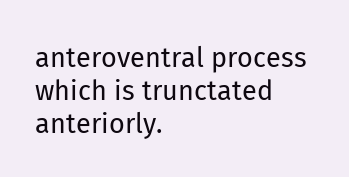anteroventral process which is trunctated anteriorly.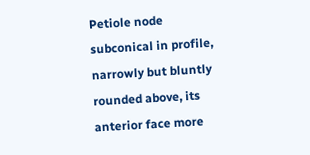Petiole node subconical in profile, narrowly but bluntly rounded above, its anterior face more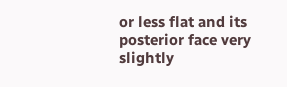or less flat and its posterior face very slightly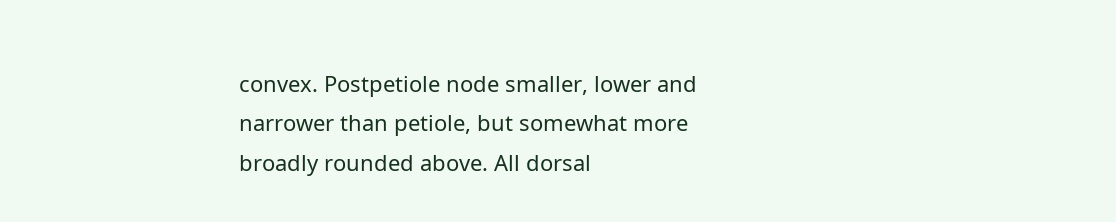convex. Postpetiole node smaller, lower and narrower than petiole, but somewhat more broadly rounded above. All dorsal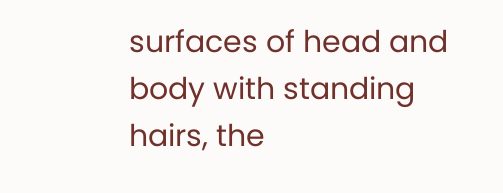surfaces of head and body with standing hairs, the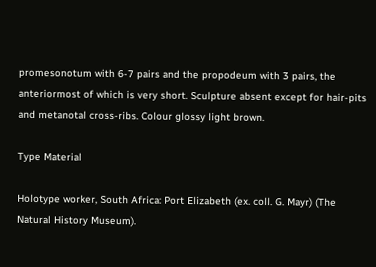promesonotum with 6-7 pairs and the propodeum with 3 pairs, the anteriormost of which is very short. Sculpture absent except for hair-pits and metanotal cross-ribs. Colour glossy light brown.

Type Material

Holotype worker, South Africa: Port Elizabeth (ex. coll. G. Mayr) (The Natural History Museum).